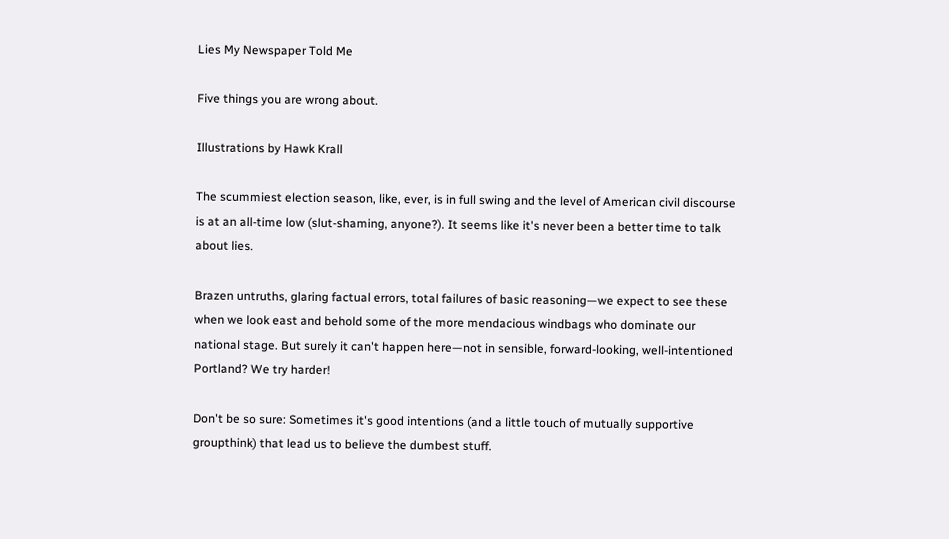Lies My Newspaper Told Me

Five things you are wrong about.

Illustrations by Hawk Krall

The scummiest election season, like, ever, is in full swing and the level of American civil discourse is at an all-time low (slut-shaming, anyone?). It seems like it's never been a better time to talk about lies.

Brazen untruths, glaring factual errors, total failures of basic reasoning—we expect to see these when we look east and behold some of the more mendacious windbags who dominate our national stage. But surely it can't happen here—not in sensible, forward-looking, well-intentioned Portland? We try harder!

Don't be so sure: Sometimes it's good intentions (and a little touch of mutually supportive groupthink) that lead us to believe the dumbest stuff.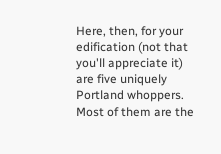Here, then, for your edification (not that you'll appreciate it) are five uniquely Portland whoppers. Most of them are the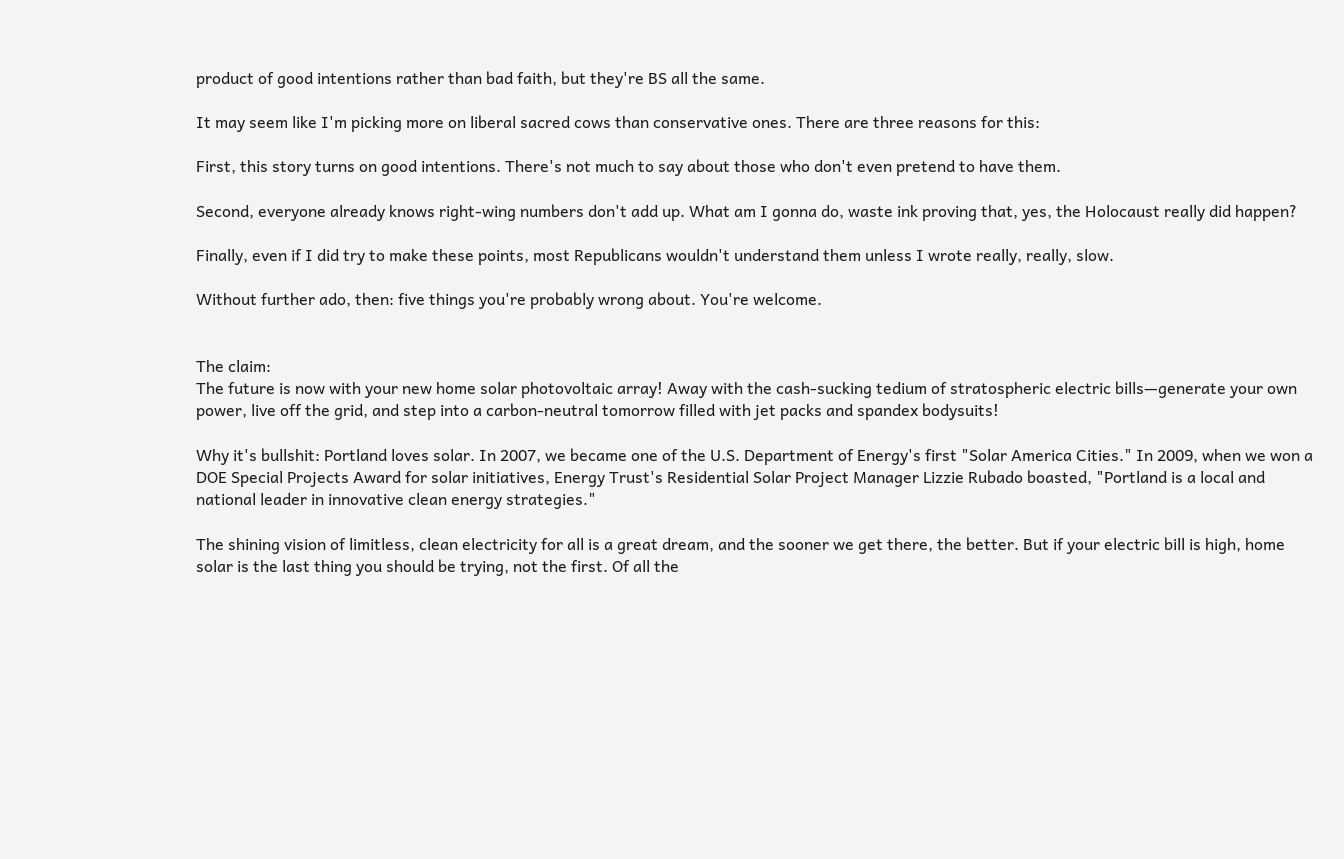product of good intentions rather than bad faith, but they're BS all the same.

It may seem like I'm picking more on liberal sacred cows than conservative ones. There are three reasons for this:

First, this story turns on good intentions. There's not much to say about those who don't even pretend to have them.

Second, everyone already knows right-wing numbers don't add up. What am I gonna do, waste ink proving that, yes, the Holocaust really did happen?

Finally, even if I did try to make these points, most Republicans wouldn't understand them unless I wrote really, really, slow.

Without further ado, then: five things you're probably wrong about. You're welcome.


The claim:
The future is now with your new home solar photovoltaic array! Away with the cash-sucking tedium of stratospheric electric bills—generate your own power, live off the grid, and step into a carbon-neutral tomorrow filled with jet packs and spandex bodysuits!

Why it's bullshit: Portland loves solar. In 2007, we became one of the U.S. Department of Energy's first "Solar America Cities." In 2009, when we won a DOE Special Projects Award for solar initiatives, Energy Trust's Residential Solar Project Manager Lizzie Rubado boasted, "Portland is a local and national leader in innovative clean energy strategies."

The shining vision of limitless, clean electricity for all is a great dream, and the sooner we get there, the better. But if your electric bill is high, home solar is the last thing you should be trying, not the first. Of all the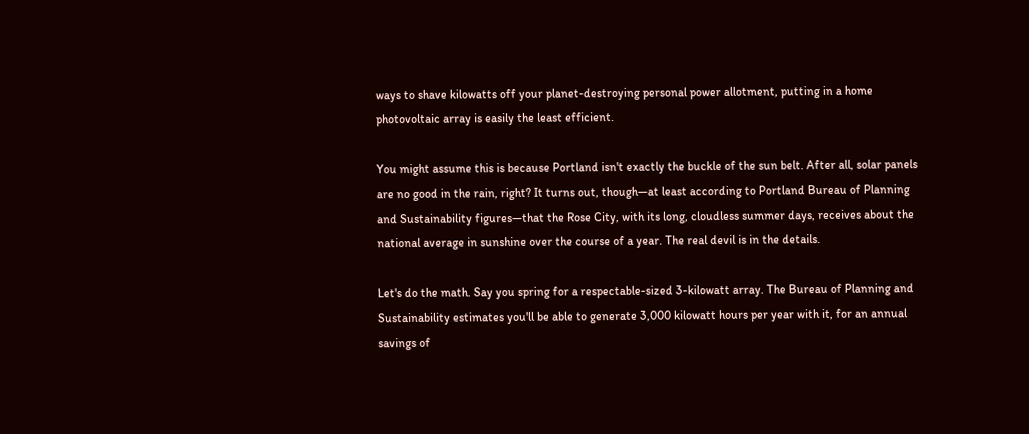ways to shave kilowatts off your planet-destroying personal power allotment, putting in a home photovoltaic array is easily the least efficient.

You might assume this is because Portland isn't exactly the buckle of the sun belt. After all, solar panels are no good in the rain, right? It turns out, though—at least according to Portland Bureau of Planning and Sustainability figures—that the Rose City, with its long, cloudless summer days, receives about the national average in sunshine over the course of a year. The real devil is in the details.

Let's do the math. Say you spring for a respectable-sized 3-kilowatt array. The Bureau of Planning and Sustainability estimates you'll be able to generate 3,000 kilowatt hours per year with it, for an annual savings of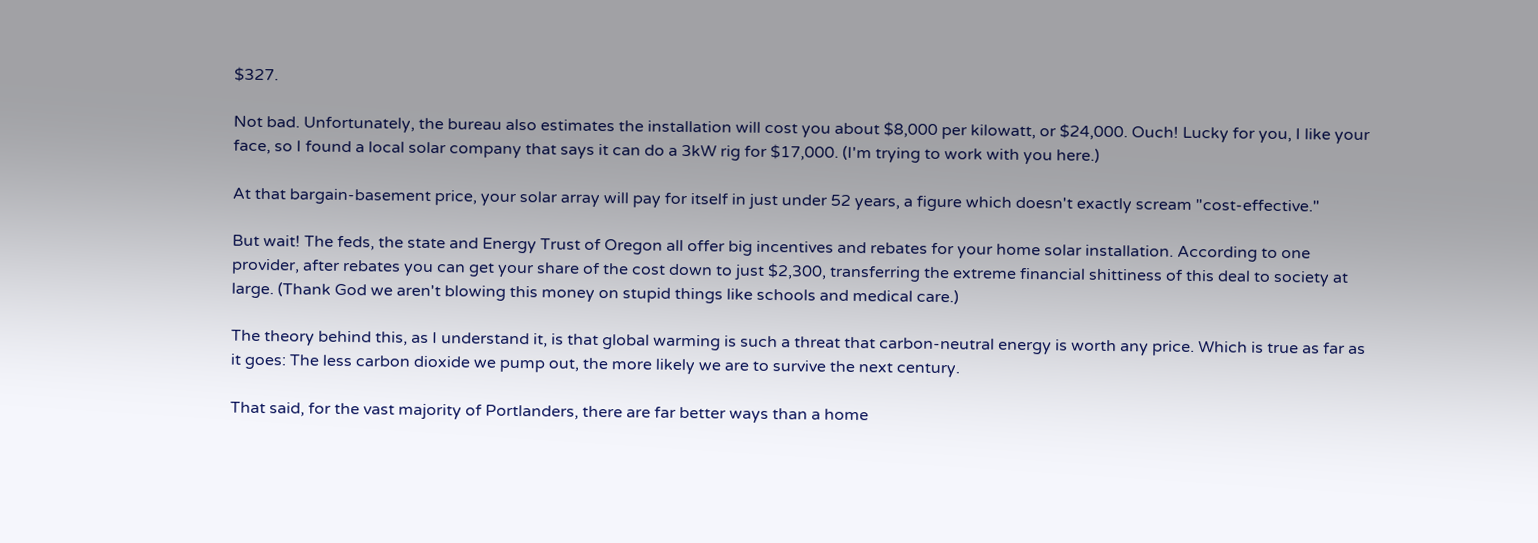$327.

Not bad. Unfortunately, the bureau also estimates the installation will cost you about $8,000 per kilowatt, or $24,000. Ouch! Lucky for you, I like your face, so I found a local solar company that says it can do a 3kW rig for $17,000. (I'm trying to work with you here.)

At that bargain-basement price, your solar array will pay for itself in just under 52 years, a figure which doesn't exactly scream "cost-effective."

But wait! The feds, the state and Energy Trust of Oregon all offer big incentives and rebates for your home solar installation. According to one provider, after rebates you can get your share of the cost down to just $2,300, transferring the extreme financial shittiness of this deal to society at large. (Thank God we aren't blowing this money on stupid things like schools and medical care.)

The theory behind this, as I understand it, is that global warming is such a threat that carbon-neutral energy is worth any price. Which is true as far as it goes: The less carbon dioxide we pump out, the more likely we are to survive the next century.

That said, for the vast majority of Portlanders, there are far better ways than a home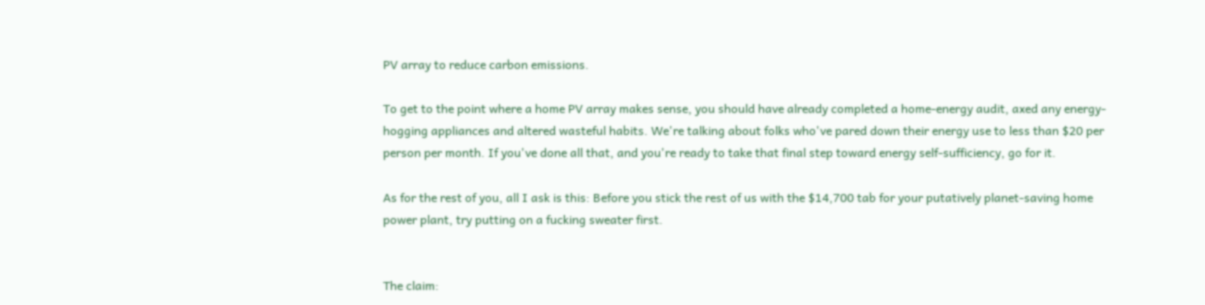PV array to reduce carbon emissions.

To get to the point where a home PV array makes sense, you should have already completed a home-energy audit, axed any energy-hogging appliances and altered wasteful habits. We're talking about folks who've pared down their energy use to less than $20 per person per month. If you've done all that, and you're ready to take that final step toward energy self-sufficiency, go for it.

As for the rest of you, all I ask is this: Before you stick the rest of us with the $14,700 tab for your putatively planet-saving home power plant, try putting on a fucking sweater first.


The claim: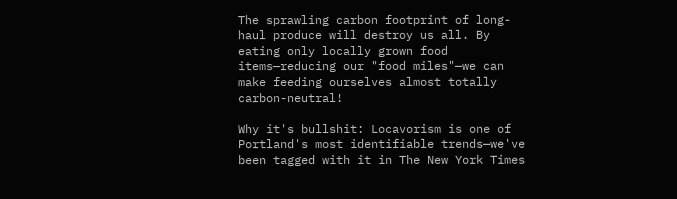The sprawling carbon footprint of long-haul produce will destroy us all. By eating only locally grown food items—reducing our "food miles"—we can make feeding ourselves almost totally carbon-neutral!

Why it's bullshit: Locavorism is one of Portland's most identifiable trends—we've been tagged with it in The New York Times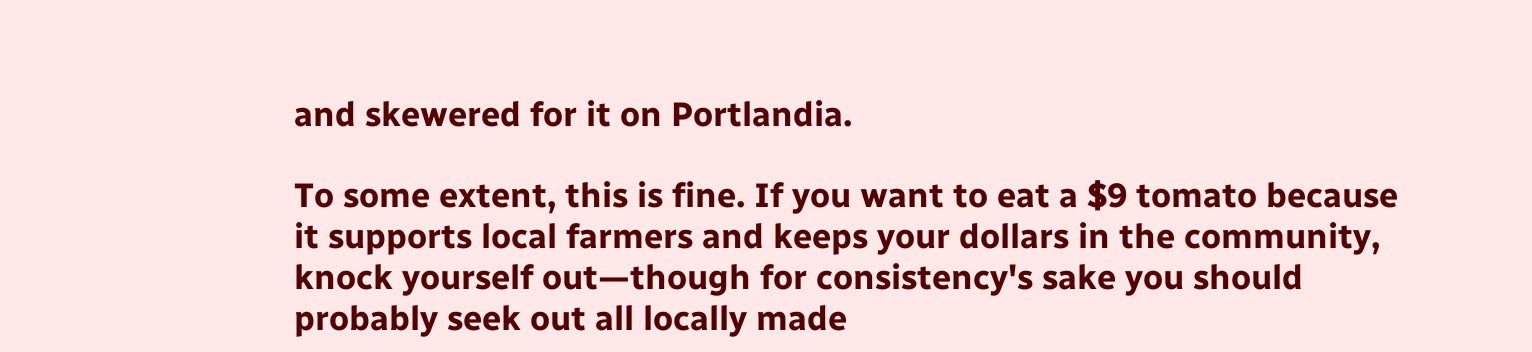and skewered for it on Portlandia.

To some extent, this is fine. If you want to eat a $9 tomato because it supports local farmers and keeps your dollars in the community, knock yourself out—though for consistency's sake you should probably seek out all locally made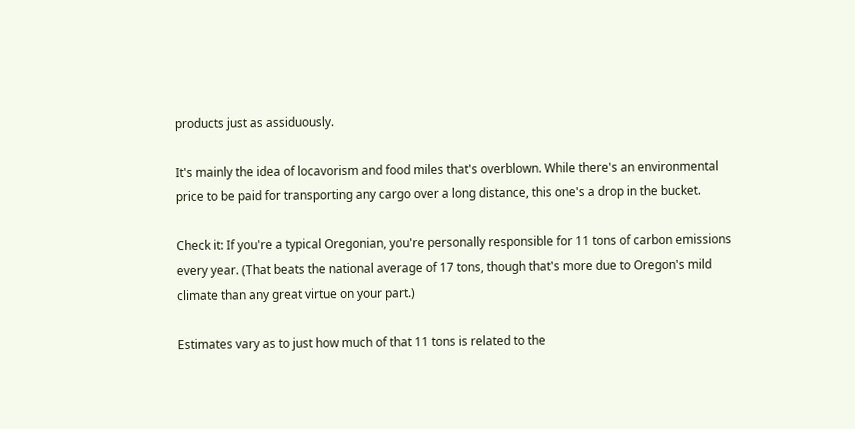products just as assiduously.

It's mainly the idea of locavorism and food miles that's overblown. While there's an environmental price to be paid for transporting any cargo over a long distance, this one's a drop in the bucket.

Check it: If you're a typical Oregonian, you're personally responsible for 11 tons of carbon emissions every year. (That beats the national average of 17 tons, though that's more due to Oregon's mild climate than any great virtue on your part.)

Estimates vary as to just how much of that 11 tons is related to the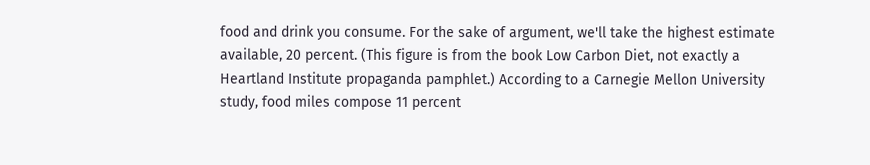food and drink you consume. For the sake of argument, we'll take the highest estimate available, 20 percent. (This figure is from the book Low Carbon Diet, not exactly a Heartland Institute propaganda pamphlet.) According to a Carnegie Mellon University study, food miles compose 11 percent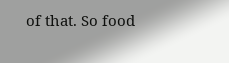of that. So food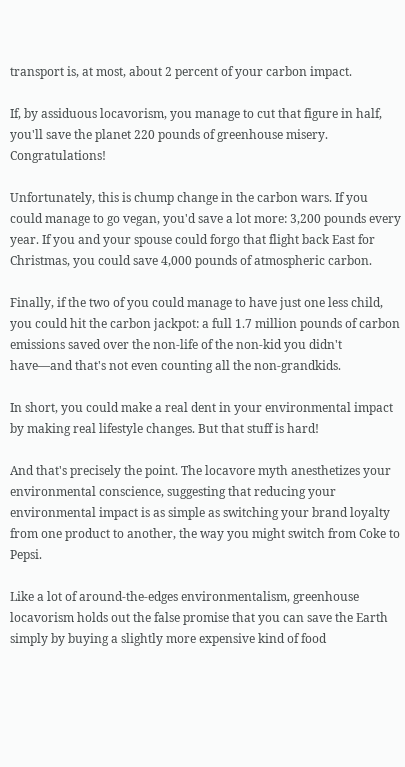transport is, at most, about 2 percent of your carbon impact.

If, by assiduous locavorism, you manage to cut that figure in half, you'll save the planet 220 pounds of greenhouse misery. Congratulations!

Unfortunately, this is chump change in the carbon wars. If you could manage to go vegan, you'd save a lot more: 3,200 pounds every year. If you and your spouse could forgo that flight back East for Christmas, you could save 4,000 pounds of atmospheric carbon.

Finally, if the two of you could manage to have just one less child, you could hit the carbon jackpot: a full 1.7 million pounds of carbon emissions saved over the non-life of the non-kid you didn't have—and that's not even counting all the non-grandkids.

In short, you could make a real dent in your environmental impact by making real lifestyle changes. But that stuff is hard!

And that's precisely the point. The locavore myth anesthetizes your environmental conscience, suggesting that reducing your environmental impact is as simple as switching your brand loyalty from one product to another, the way you might switch from Coke to Pepsi.

Like a lot of around-the-edges environmentalism, greenhouse locavorism holds out the false promise that you can save the Earth simply by buying a slightly more expensive kind of food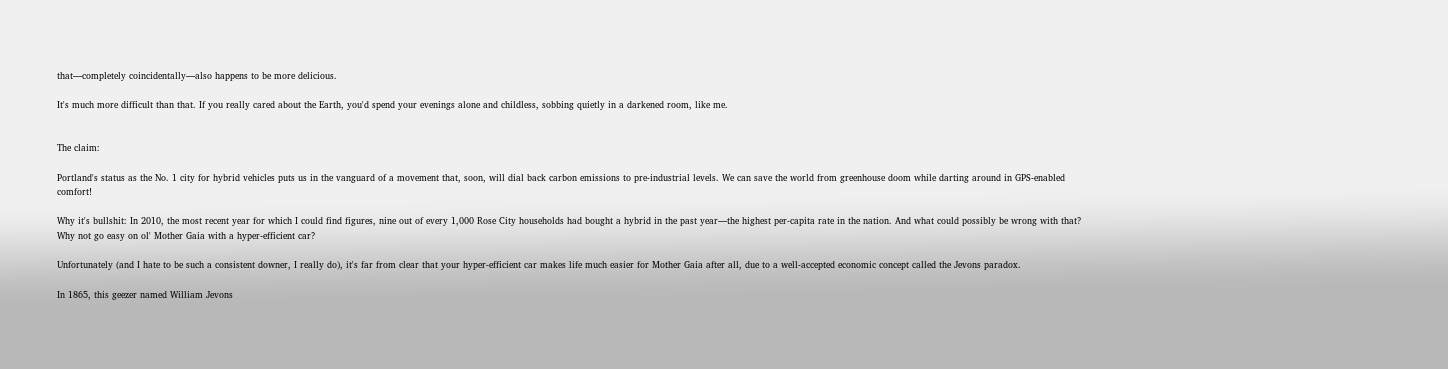that—completely coincidentally—also happens to be more delicious.

It's much more difficult than that. If you really cared about the Earth, you'd spend your evenings alone and childless, sobbing quietly in a darkened room, like me.


The claim:

Portland's status as the No. 1 city for hybrid vehicles puts us in the vanguard of a movement that, soon, will dial back carbon emissions to pre-industrial levels. We can save the world from greenhouse doom while darting around in GPS-enabled comfort!

Why it's bullshit: In 2010, the most recent year for which I could find figures, nine out of every 1,000 Rose City households had bought a hybrid in the past year—the highest per-capita rate in the nation. And what could possibly be wrong with that? Why not go easy on ol' Mother Gaia with a hyper-efficient car?

Unfortunately (and I hate to be such a consistent downer, I really do), it's far from clear that your hyper-efficient car makes life much easier for Mother Gaia after all, due to a well-accepted economic concept called the Jevons paradox.

In 1865, this geezer named William Jevons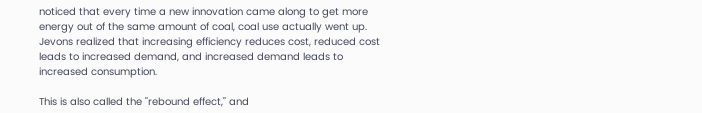noticed that every time a new innovation came along to get more energy out of the same amount of coal, coal use actually went up. Jevons realized that increasing efficiency reduces cost, reduced cost leads to increased demand, and increased demand leads to increased consumption.

This is also called the "rebound effect," and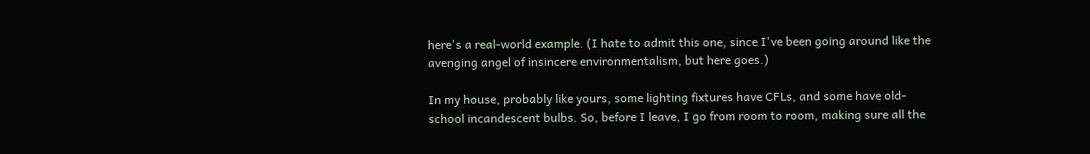here's a real-world example. (I hate to admit this one, since I've been going around like the avenging angel of insincere environmentalism, but here goes.)

In my house, probably like yours, some lighting fixtures have CFLs, and some have old-school incandescent bulbs. So, before I leave, I go from room to room, making sure all the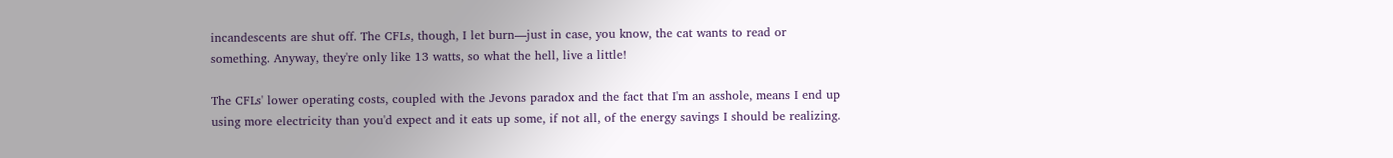incandescents are shut off. The CFLs, though, I let burn—just in case, you know, the cat wants to read or something. Anyway, they're only like 13 watts, so what the hell, live a little!

The CFLs' lower operating costs, coupled with the Jevons paradox and the fact that I'm an asshole, means I end up using more electricity than you'd expect and it eats up some, if not all, of the energy savings I should be realizing.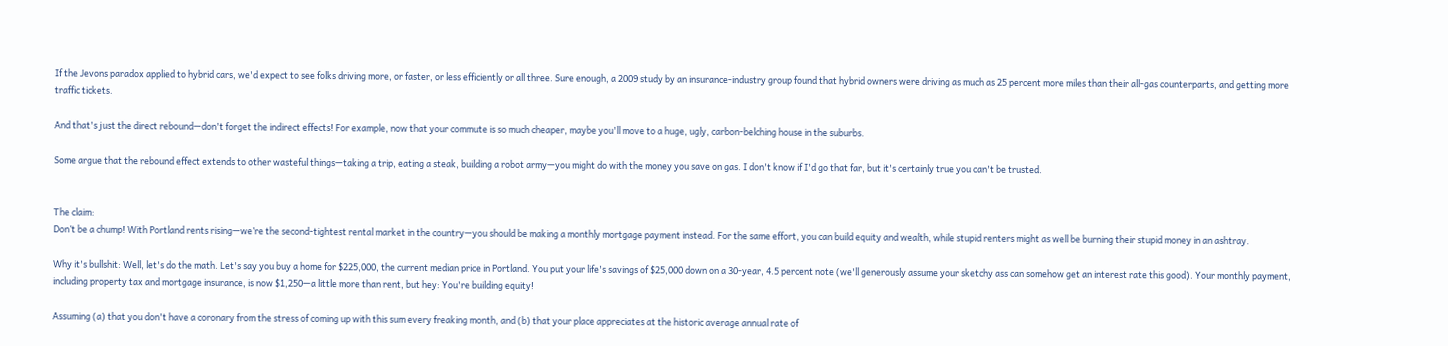If the Jevons paradox applied to hybrid cars, we'd expect to see folks driving more, or faster, or less efficiently or all three. Sure enough, a 2009 study by an insurance-industry group found that hybrid owners were driving as much as 25 percent more miles than their all-gas counterparts, and getting more traffic tickets.

And that's just the direct rebound—don't forget the indirect effects! For example, now that your commute is so much cheaper, maybe you'll move to a huge, ugly, carbon-belching house in the suburbs.

Some argue that the rebound effect extends to other wasteful things—taking a trip, eating a steak, building a robot army—you might do with the money you save on gas. I don't know if I'd go that far, but it's certainly true you can't be trusted.


The claim:
Don’t be a chump! With Portland rents rising—we’re the second-tightest rental market in the country—you should be making a monthly mortgage payment instead. For the same effort, you can build equity and wealth, while stupid renters might as well be burning their stupid money in an ashtray.

Why it's bullshit: Well, let's do the math. Let's say you buy a home for $225,000, the current median price in Portland. You put your life's savings of $25,000 down on a 30-year, 4.5 percent note (we'll generously assume your sketchy ass can somehow get an interest rate this good). Your monthly payment, including property tax and mortgage insurance, is now $1,250—a little more than rent, but hey: You're building equity!

Assuming (a) that you don't have a coronary from the stress of coming up with this sum every freaking month, and (b) that your place appreciates at the historic average annual rate of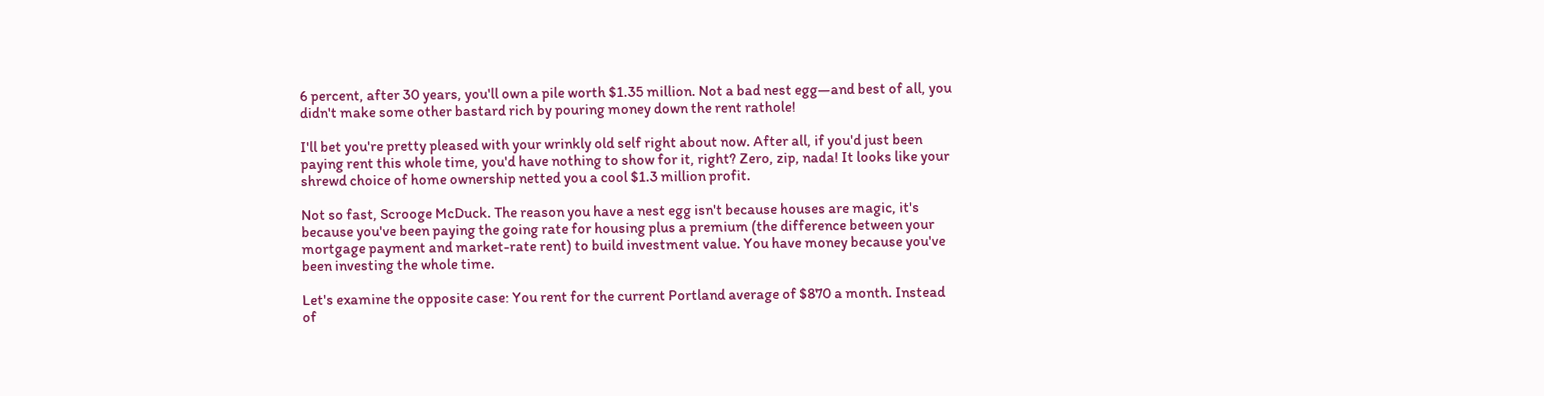6 percent, after 30 years, you'll own a pile worth $1.35 million. Not a bad nest egg—and best of all, you didn't make some other bastard rich by pouring money down the rent rathole!

I'll bet you're pretty pleased with your wrinkly old self right about now. After all, if you'd just been paying rent this whole time, you'd have nothing to show for it, right? Zero, zip, nada! It looks like your shrewd choice of home ownership netted you a cool $1.3 million profit.

Not so fast, Scrooge McDuck. The reason you have a nest egg isn't because houses are magic, it's because you've been paying the going rate for housing plus a premium (the difference between your mortgage payment and market-rate rent) to build investment value. You have money because you've been investing the whole time.

Let's examine the opposite case: You rent for the current Portland average of $870 a month. Instead of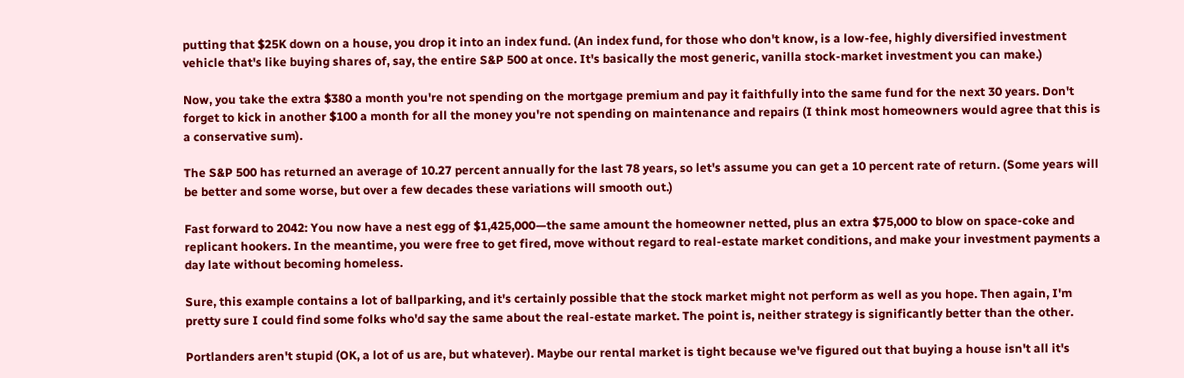putting that $25K down on a house, you drop it into an index fund. (An index fund, for those who don't know, is a low-fee, highly diversified investment vehicle that's like buying shares of, say, the entire S&P 500 at once. It's basically the most generic, vanilla stock-market investment you can make.)

Now, you take the extra $380 a month you're not spending on the mortgage premium and pay it faithfully into the same fund for the next 30 years. Don't forget to kick in another $100 a month for all the money you're not spending on maintenance and repairs (I think most homeowners would agree that this is a conservative sum).

The S&P 500 has returned an average of 10.27 percent annually for the last 78 years, so let's assume you can get a 10 percent rate of return. (Some years will be better and some worse, but over a few decades these variations will smooth out.)

Fast forward to 2042: You now have a nest egg of $1,425,000—the same amount the homeowner netted, plus an extra $75,000 to blow on space-coke and replicant hookers. In the meantime, you were free to get fired, move without regard to real-estate market conditions, and make your investment payments a day late without becoming homeless.

Sure, this example contains a lot of ballparking, and it's certainly possible that the stock market might not perform as well as you hope. Then again, I'm pretty sure I could find some folks who'd say the same about the real-estate market. The point is, neither strategy is significantly better than the other.

Portlanders aren't stupid (OK, a lot of us are, but whatever). Maybe our rental market is tight because we've figured out that buying a house isn't all it's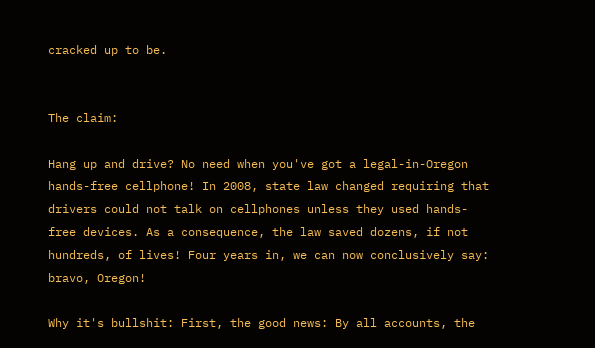cracked up to be.


The claim:

Hang up and drive? No need when you've got a legal-in-Oregon hands-free cellphone! In 2008, state law changed requiring that drivers could not talk on cellphones unless they used hands-free devices. As a consequence, the law saved dozens, if not hundreds, of lives! Four years in, we can now conclusively say: bravo, Oregon!

Why it's bullshit: First, the good news: By all accounts, the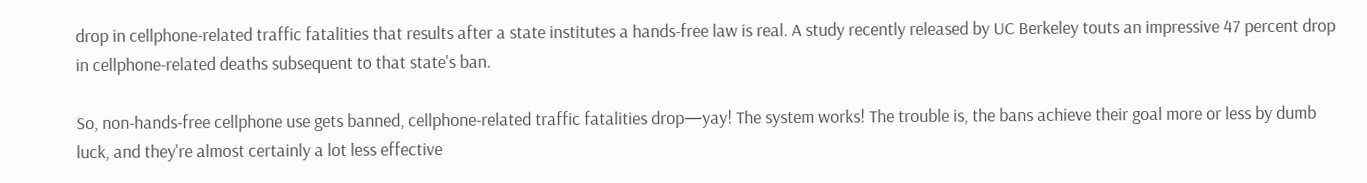drop in cellphone-related traffic fatalities that results after a state institutes a hands-free law is real. A study recently released by UC Berkeley touts an impressive 47 percent drop in cellphone-related deaths subsequent to that state's ban.

So, non-hands-free cellphone use gets banned, cellphone-related traffic fatalities drop—yay! The system works! The trouble is, the bans achieve their goal more or less by dumb luck, and they're almost certainly a lot less effective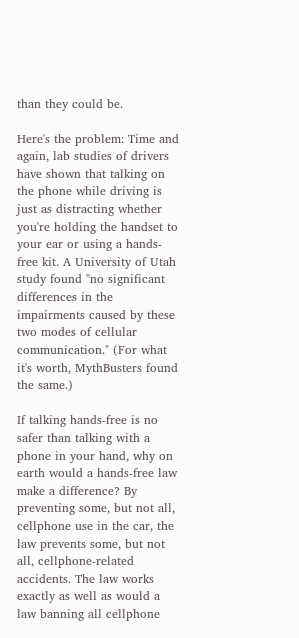than they could be.

Here's the problem: Time and again, lab studies of drivers have shown that talking on the phone while driving is just as distracting whether you're holding the handset to your ear or using a hands-free kit. A University of Utah study found "no significant differences in the impairments caused by these two modes of cellular communication." (For what it's worth, MythBusters found the same.)

If talking hands-free is no safer than talking with a phone in your hand, why on earth would a hands-free law make a difference? By preventing some, but not all, cellphone use in the car, the law prevents some, but not all, cellphone-related accidents. The law works exactly as well as would a law banning all cellphone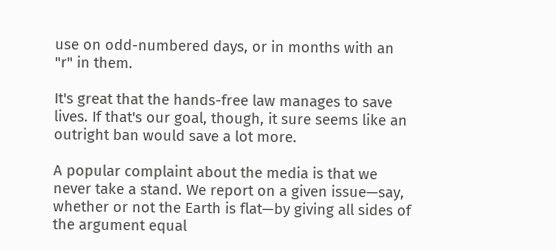use on odd-numbered days, or in months with an "r" in them.

It's great that the hands-free law manages to save lives. If that's our goal, though, it sure seems like an outright ban would save a lot more.

A popular complaint about the media is that we never take a stand. We report on a given issue—say, whether or not the Earth is flat—by giving all sides of the argument equal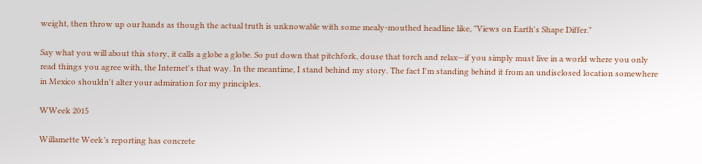weight, then throw up our hands as though the actual truth is unknowable with some mealy-mouthed headline like, "Views on Earth's Shape Differ."

Say what you will about this story, it calls a globe a globe. So put down that pitchfork, douse that torch and relax—if you simply must live in a world where you only read things you agree with, the Internet's that way. In the meantime, I stand behind my story. The fact I'm standing behind it from an undisclosed location somewhere in Mexico shouldn't alter your admiration for my principles.

WWeek 2015

Willamette Week’s reporting has concrete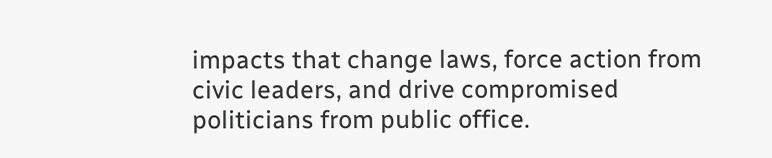impacts that change laws, force action from civic leaders, and drive compromised politicians from public office.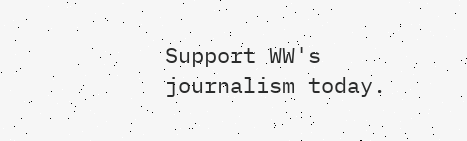Support WW's journalism today.